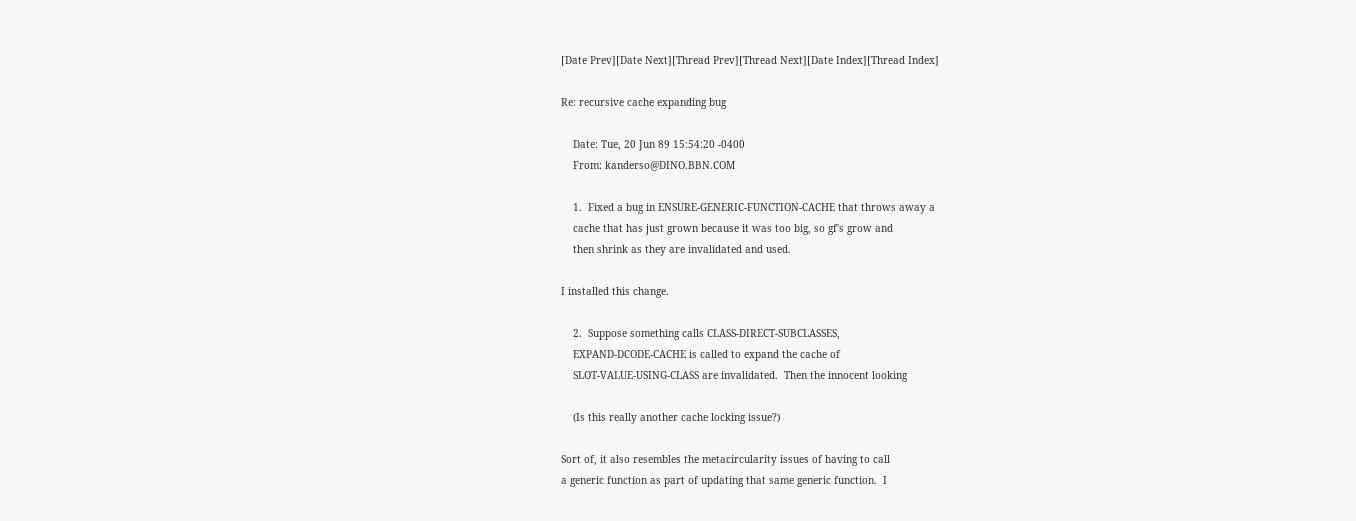[Date Prev][Date Next][Thread Prev][Thread Next][Date Index][Thread Index]

Re: recursive cache expanding bug

    Date: Tue, 20 Jun 89 15:54:20 -0400
    From: kanderso@DINO.BBN.COM

    1.  Fixed a bug in ENSURE-GENERIC-FUNCTION-CACHE that throws away a
    cache that has just grown because it was too big, so gf's grow and
    then shrink as they are invalidated and used.

I installed this change.

    2.  Suppose something calls CLASS-DIRECT-SUBCLASSES,
    EXPAND-DCODE-CACHE is called to expand the cache of
    SLOT-VALUE-USING-CLASS are invalidated.  Then the innocent looking

    (Is this really another cache locking issue?)

Sort of, it also resembles the metacircularity issues of having to call
a generic function as part of updating that same generic function.  I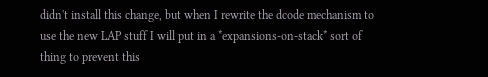didn't install this change, but when I rewrite the dcode mechanism to
use the new LAP stuff I will put in a *expansions-on-stack* sort of
thing to prevent this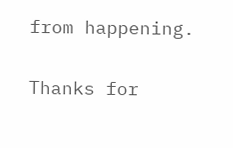from happening.

Thanks for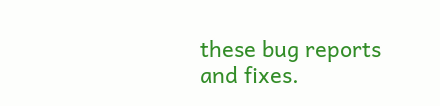these bug reports and fixes.